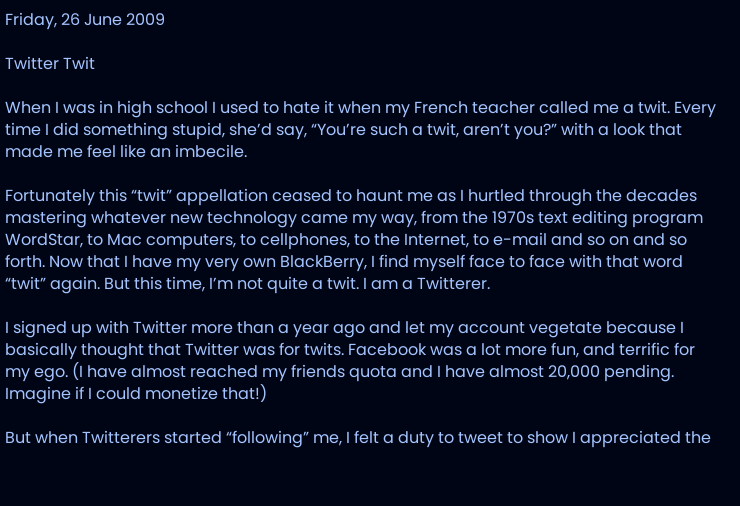Friday, 26 June 2009

Twitter Twit

When I was in high school I used to hate it when my French teacher called me a twit. Every time I did something stupid, she’d say, “You’re such a twit, aren’t you?” with a look that made me feel like an imbecile.

Fortunately this “twit” appellation ceased to haunt me as I hurtled through the decades mastering whatever new technology came my way, from the 1970s text editing program WordStar, to Mac computers, to cellphones, to the Internet, to e-mail and so on and so forth. Now that I have my very own BlackBerry, I find myself face to face with that word “twit” again. But this time, I’m not quite a twit. I am a Twitterer.

I signed up with Twitter more than a year ago and let my account vegetate because I basically thought that Twitter was for twits. Facebook was a lot more fun, and terrific for my ego. (I have almost reached my friends quota and I have almost 20,000 pending. Imagine if I could monetize that!)

But when Twitterers started “following” me, I felt a duty to tweet to show I appreciated the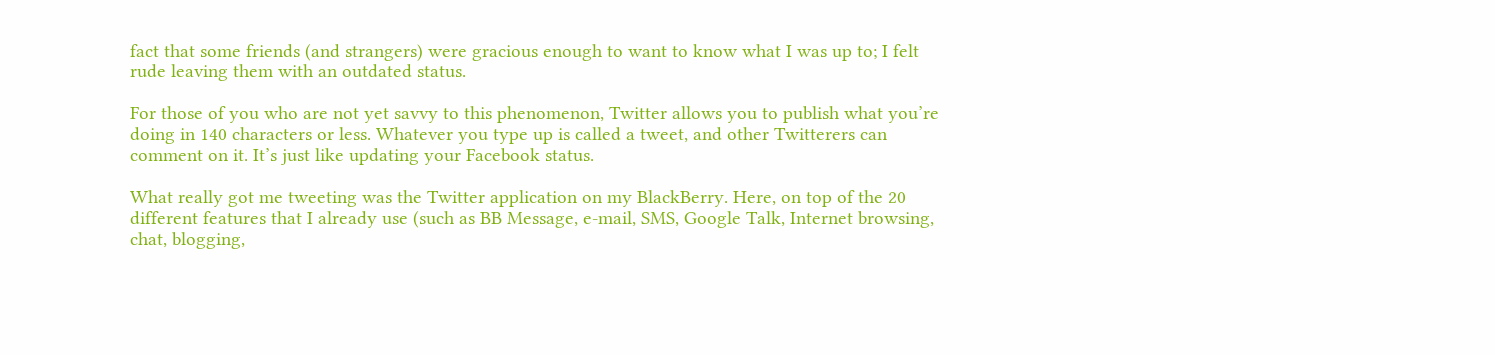fact that some friends (and strangers) were gracious enough to want to know what I was up to; I felt rude leaving them with an outdated status.

For those of you who are not yet savvy to this phenomenon, Twitter allows you to publish what you’re doing in 140 characters or less. Whatever you type up is called a tweet, and other Twitterers can comment on it. It’s just like updating your Facebook status.

What really got me tweeting was the Twitter application on my BlackBerry. Here, on top of the 20 different features that I already use (such as BB Message, e-mail, SMS, Google Talk, Internet browsing, chat, blogging,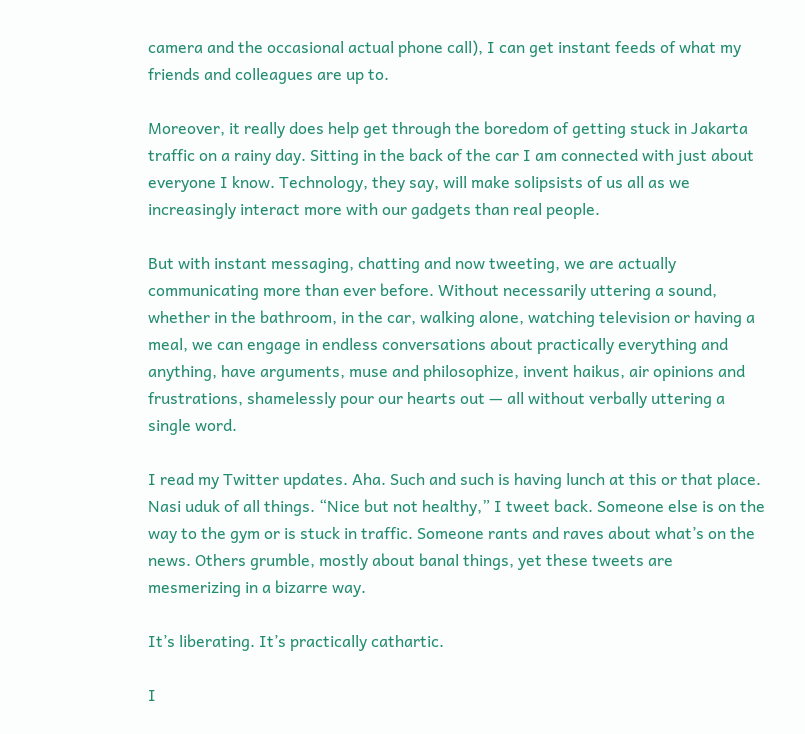camera and the occasional actual phone call), I can get instant feeds of what my friends and colleagues are up to.

Moreover, it really does help get through the boredom of getting stuck in Jakarta traffic on a rainy day. Sitting in the back of the car I am connected with just about everyone I know. Technology, they say, will make solipsists of us all as we increasingly interact more with our gadgets than real people.

But with instant messaging, chatting and now tweeting, we are actually communicating more than ever before. Without necessarily uttering a sound, whether in the bathroom, in the car, walking alone, watching television or having a meal, we can engage in endless conversations about practically everything and anything, have arguments, muse and philosophize, invent haikus, air opinions and frustrations, shamelessly pour our hearts out — all without verbally uttering a single word.

I read my Twitter updates. Aha. Such and such is having lunch at this or that place. Nasi uduk of all things. “Nice but not healthy,” I tweet back. Someone else is on the way to the gym or is stuck in traffic. Someone rants and raves about what’s on the news. Others grumble, mostly about banal things, yet these tweets are mesmerizing in a bizarre way.

It’s liberating. It’s practically cathartic.

I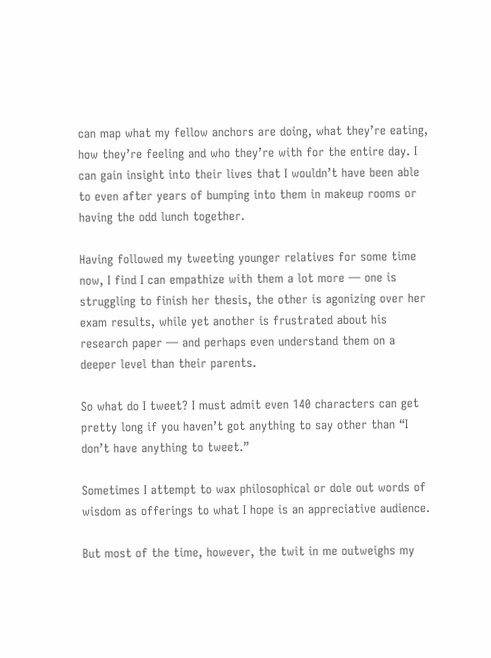can map what my fellow anchors are doing, what they’re eating, how they’re feeling and who they’re with for the entire day. I can gain insight into their lives that I wouldn’t have been able to even after years of bumping into them in makeup rooms or having the odd lunch together.

Having followed my tweeting younger relatives for some time now, I find I can empathize with them a lot more — one is struggling to finish her thesis, the other is agonizing over her exam results, while yet another is frustrated about his research paper — and perhaps even understand them on a deeper level than their parents.

So what do I tweet? I must admit even 140 characters can get pretty long if you haven’t got anything to say other than “I don’t have anything to tweet.”

Sometimes I attempt to wax philosophical or dole out words of wisdom as offerings to what I hope is an appreciative audience.

But most of the time, however, the twit in me outweighs my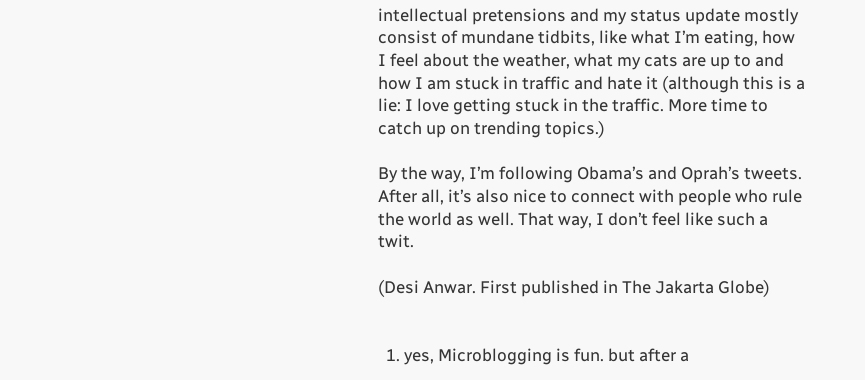intellectual pretensions and my status update mostly consist of mundane tidbits, like what I’m eating, how I feel about the weather, what my cats are up to and how I am stuck in traffic and hate it (although this is a lie: I love getting stuck in the traffic. More time to catch up on trending topics.)

By the way, I’m following Obama’s and Oprah’s tweets. After all, it’s also nice to connect with people who rule the world as well. That way, I don’t feel like such a twit.

(Desi Anwar. First published in The Jakarta Globe)


  1. yes, Microblogging is fun. but after a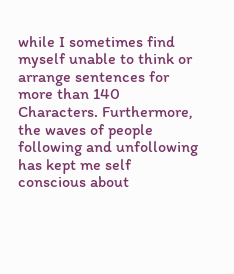while I sometimes find myself unable to think or arrange sentences for more than 140 Characters. Furthermore, the waves of people following and unfollowing has kept me self conscious about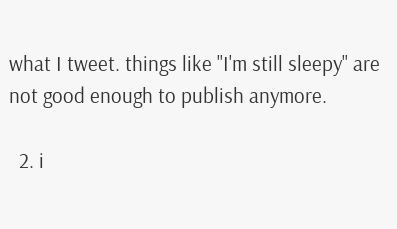what I tweet. things like "I'm still sleepy" are not good enough to publish anymore.

  2. i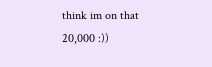think im on that 20,000 :))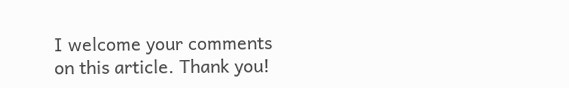I welcome your comments on this article. Thank you!